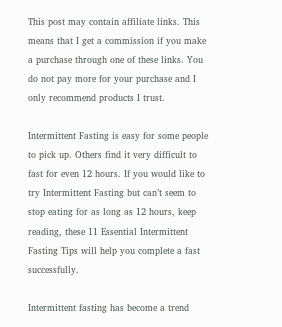This post may contain affiliate links. This means that I get a commission if you make a purchase through one of these links. You do not pay more for your purchase and I only recommend products I trust.

Intermittent Fasting is easy for some people to pick up. Others find it very difficult to fast for even 12 hours. If you would like to try Intermittent Fasting but can’t seem to stop eating for as long as 12 hours, keep reading, these 11 Essential Intermittent Fasting Tips will help you complete a fast successfully.

Intermittent fasting has become a trend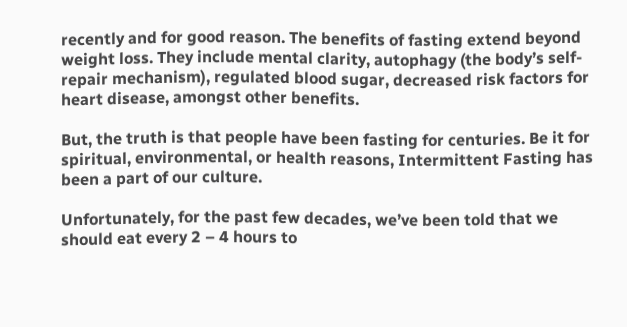recently and for good reason. The benefits of fasting extend beyond weight loss. They include mental clarity, autophagy (the body’s self-repair mechanism), regulated blood sugar, decreased risk factors for heart disease, amongst other benefits.

But, the truth is that people have been fasting for centuries. Be it for spiritual, environmental, or health reasons, Intermittent Fasting has been a part of our culture.

Unfortunately, for the past few decades, we’ve been told that we should eat every 2 – 4 hours to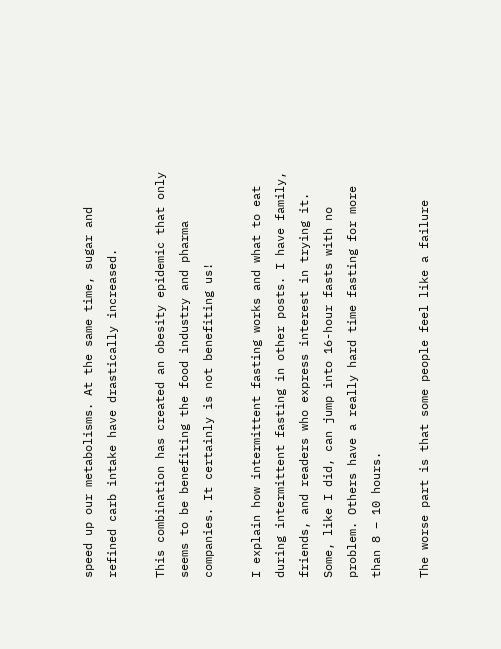speed up our metabolisms. At the same time, sugar and refined carb intake have drastically increased.

This combination has created an obesity epidemic that only seems to be benefiting the food industry and pharma companies. It certainly is not benefiting us!

I explain how intermittent fasting works and what to eat during intermittent fasting in other posts. I have family, friends, and readers who express interest in trying it. Some, like I did, can jump into 16-hour fasts with no problem. Others have a really hard time fasting for more than 8 – 10 hours.

The worse part is that some people feel like a failure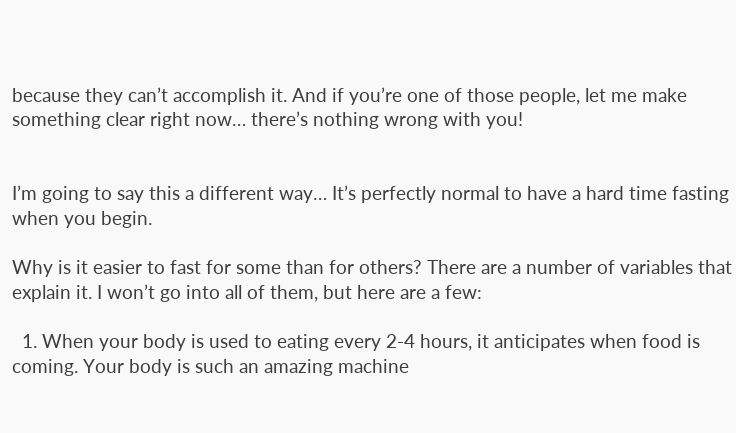because they can’t accomplish it. And if you’re one of those people, let me make something clear right now… there’s nothing wrong with you!


I’m going to say this a different way… It’s perfectly normal to have a hard time fasting when you begin.

Why is it easier to fast for some than for others? There are a number of variables that explain it. I won’t go into all of them, but here are a few:

  1. When your body is used to eating every 2-4 hours, it anticipates when food is coming. Your body is such an amazing machine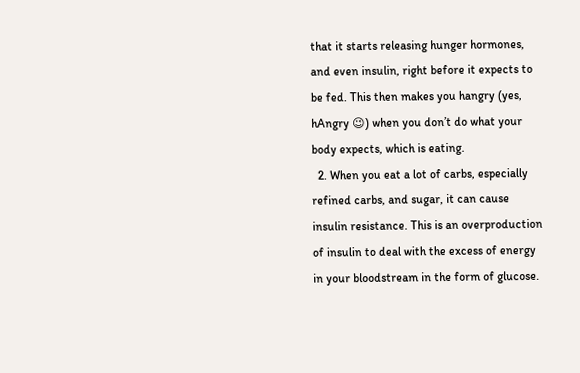that it starts releasing hunger hormones, and even insulin, right before it expects to be fed. This then makes you hangry (yes, hAngry 😉) when you don’t do what your body expects, which is eating.
  2. When you eat a lot of carbs, especially refined carbs, and sugar, it can cause insulin resistance. This is an overproduction of insulin to deal with the excess of energy in your bloodstream in the form of glucose.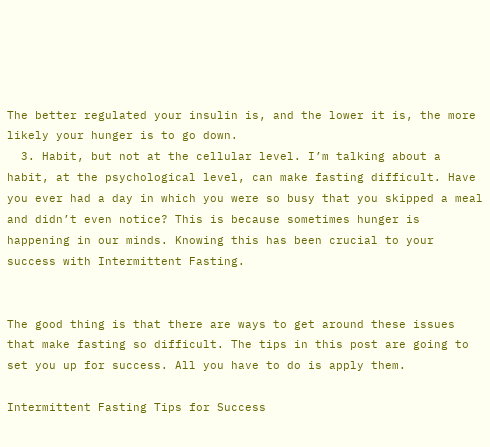The better regulated your insulin is, and the lower it is, the more likely your hunger is to go down.
  3. Habit, but not at the cellular level. I’m talking about a habit, at the psychological level, can make fasting difficult. Have you ever had a day in which you were so busy that you skipped a meal and didn’t even notice? This is because sometimes hunger is happening in our minds. Knowing this has been crucial to your success with Intermittent Fasting.


The good thing is that there are ways to get around these issues that make fasting so difficult. The tips in this post are going to set you up for success. All you have to do is apply them.

Intermittent Fasting Tips for Success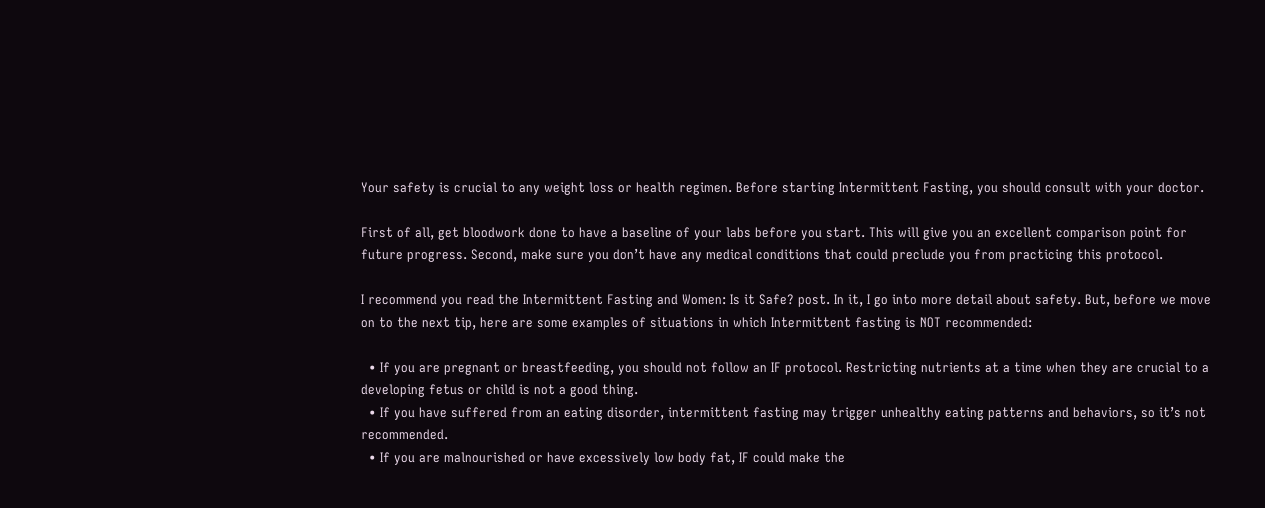Your safety is crucial to any weight loss or health regimen. Before starting Intermittent Fasting, you should consult with your doctor.

First of all, get bloodwork done to have a baseline of your labs before you start. This will give you an excellent comparison point for future progress. Second, make sure you don’t have any medical conditions that could preclude you from practicing this protocol.

I recommend you read the Intermittent Fasting and Women: Is it Safe? post. In it, I go into more detail about safety. But, before we move on to the next tip, here are some examples of situations in which Intermittent fasting is NOT recommended:

  • If you are pregnant or breastfeeding, you should not follow an IF protocol. Restricting nutrients at a time when they are crucial to a developing fetus or child is not a good thing.
  • If you have suffered from an eating disorder, intermittent fasting may trigger unhealthy eating patterns and behaviors, so it’s not recommended.
  • If you are malnourished or have excessively low body fat, IF could make the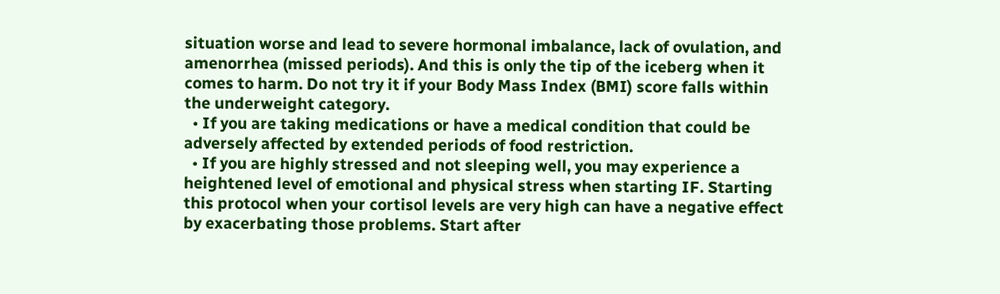situation worse and lead to severe hormonal imbalance, lack of ovulation, and amenorrhea (missed periods). And this is only the tip of the iceberg when it comes to harm. Do not try it if your Body Mass Index (BMI) score falls within the underweight category.
  • If you are taking medications or have a medical condition that could be adversely affected by extended periods of food restriction.
  • If you are highly stressed and not sleeping well, you may experience a heightened level of emotional and physical stress when starting IF. Starting this protocol when your cortisol levels are very high can have a negative effect by exacerbating those problems. Start after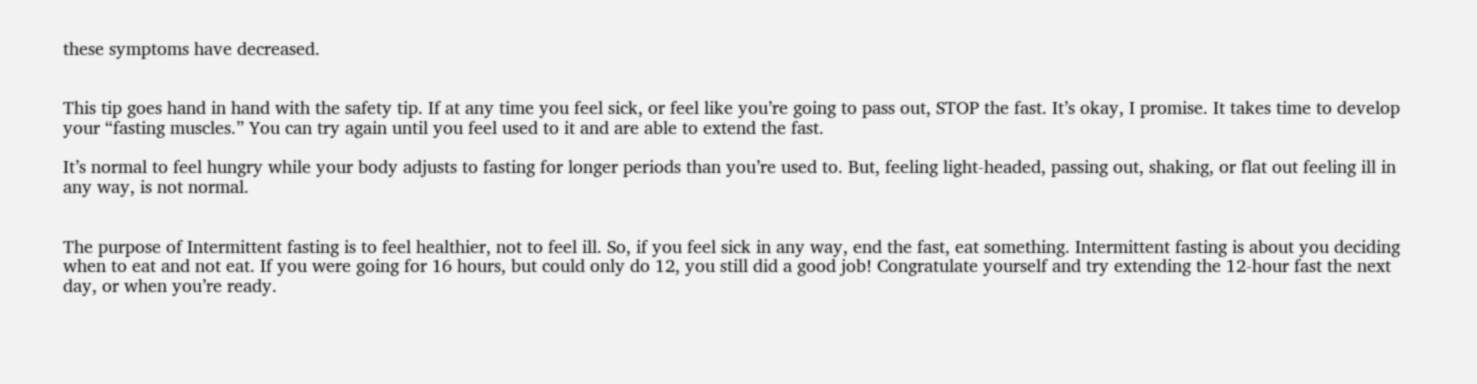these symptoms have decreased.


This tip goes hand in hand with the safety tip. If at any time you feel sick, or feel like you’re going to pass out, STOP the fast. It’s okay, I promise. It takes time to develop your “fasting muscles.” You can try again until you feel used to it and are able to extend the fast.

It’s normal to feel hungry while your body adjusts to fasting for longer periods than you’re used to. But, feeling light-headed, passing out, shaking, or flat out feeling ill in any way, is not normal.


The purpose of Intermittent fasting is to feel healthier, not to feel ill. So, if you feel sick in any way, end the fast, eat something. Intermittent fasting is about you deciding when to eat and not eat. If you were going for 16 hours, but could only do 12, you still did a good job! Congratulate yourself and try extending the 12-hour fast the next day, or when you’re ready.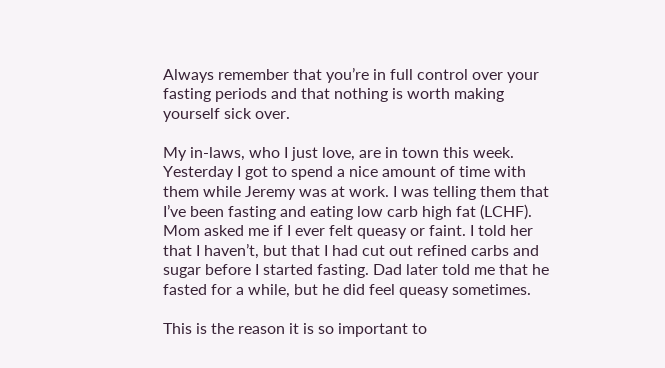Always remember that you’re in full control over your fasting periods and that nothing is worth making yourself sick over.

My in-laws, who I just love, are in town this week. Yesterday I got to spend a nice amount of time with them while Jeremy was at work. I was telling them that I’ve been fasting and eating low carb high fat (LCHF). Mom asked me if I ever felt queasy or faint. I told her that I haven’t, but that I had cut out refined carbs and sugar before I started fasting. Dad later told me that he fasted for a while, but he did feel queasy sometimes.

This is the reason it is so important to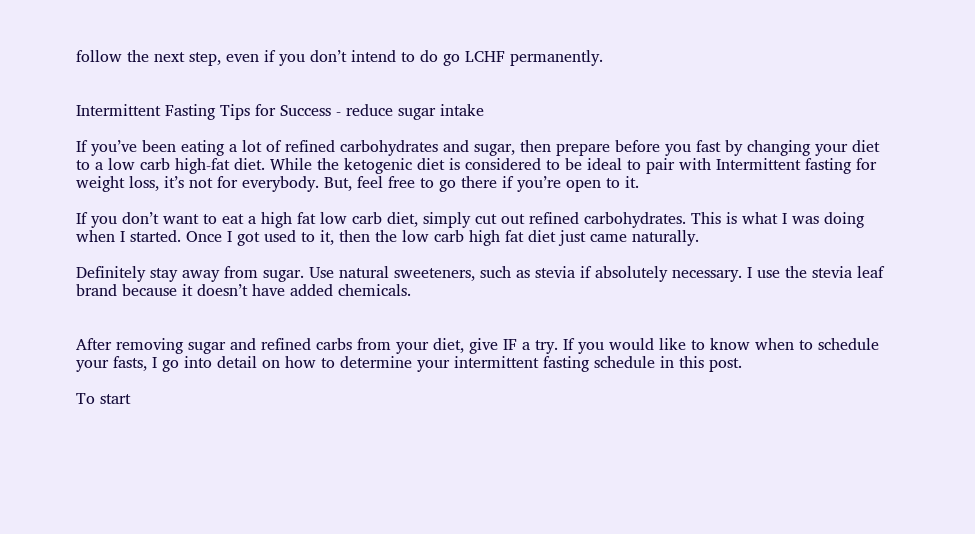follow the next step, even if you don’t intend to do go LCHF permanently.


Intermittent Fasting Tips for Success - reduce sugar intake

If you’ve been eating a lot of refined carbohydrates and sugar, then prepare before you fast by changing your diet to a low carb high-fat diet. While the ketogenic diet is considered to be ideal to pair with Intermittent fasting for weight loss, it’s not for everybody. But, feel free to go there if you’re open to it.

If you don’t want to eat a high fat low carb diet, simply cut out refined carbohydrates. This is what I was doing when I started. Once I got used to it, then the low carb high fat diet just came naturally.

Definitely stay away from sugar. Use natural sweeteners, such as stevia if absolutely necessary. I use the stevia leaf brand because it doesn’t have added chemicals.


After removing sugar and refined carbs from your diet, give IF a try. If you would like to know when to schedule your fasts, I go into detail on how to determine your intermittent fasting schedule in this post.

To start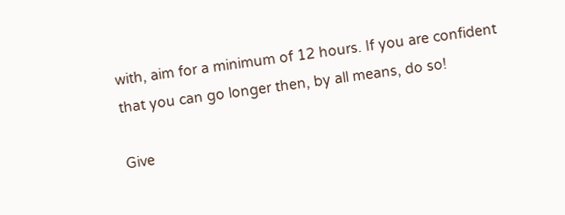with, aim for a minimum of 12 hours. If you are confident that you can go longer then, by all means, do so!

Give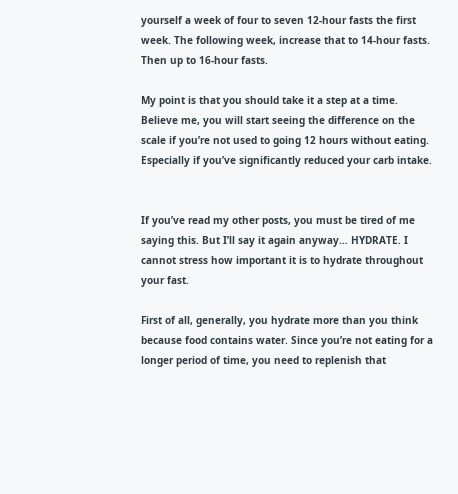yourself a week of four to seven 12-hour fasts the first week. The following week, increase that to 14-hour fasts. Then up to 16-hour fasts.

My point is that you should take it a step at a time. Believe me, you will start seeing the difference on the scale if you’re not used to going 12 hours without eating. Especially if you’ve significantly reduced your carb intake.


If you’ve read my other posts, you must be tired of me saying this. But I’ll say it again anyway… HYDRATE. I cannot stress how important it is to hydrate throughout your fast.

First of all, generally, you hydrate more than you think because food contains water. Since you’re not eating for a longer period of time, you need to replenish that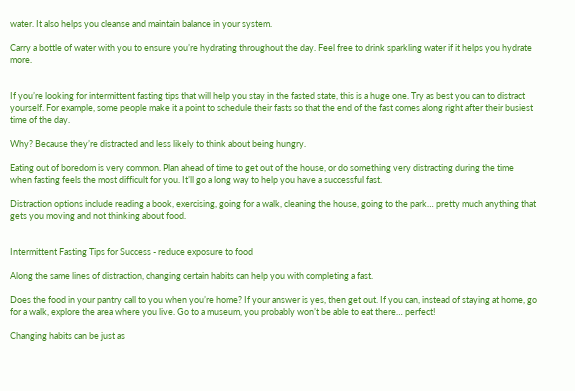water. It also helps you cleanse and maintain balance in your system.

Carry a bottle of water with you to ensure you’re hydrating throughout the day. Feel free to drink sparkling water if it helps you hydrate more.


If you’re looking for intermittent fasting tips that will help you stay in the fasted state, this is a huge one. Try as best you can to distract yourself. For example, some people make it a point to schedule their fasts so that the end of the fast comes along right after their busiest time of the day.

Why? Because they’re distracted and less likely to think about being hungry.

Eating out of boredom is very common. Plan ahead of time to get out of the house, or do something very distracting during the time when fasting feels the most difficult for you. It’ll go a long way to help you have a successful fast.

Distraction options include reading a book, exercising, going for a walk, cleaning the house, going to the park… pretty much anything that gets you moving and not thinking about food.


Intermittent Fasting Tips for Success - reduce exposure to food

Along the same lines of distraction, changing certain habits can help you with completing a fast.

Does the food in your pantry call to you when you’re home? If your answer is yes, then get out. If you can, instead of staying at home, go for a walk, explore the area where you live. Go to a museum, you probably won’t be able to eat there… perfect!

Changing habits can be just as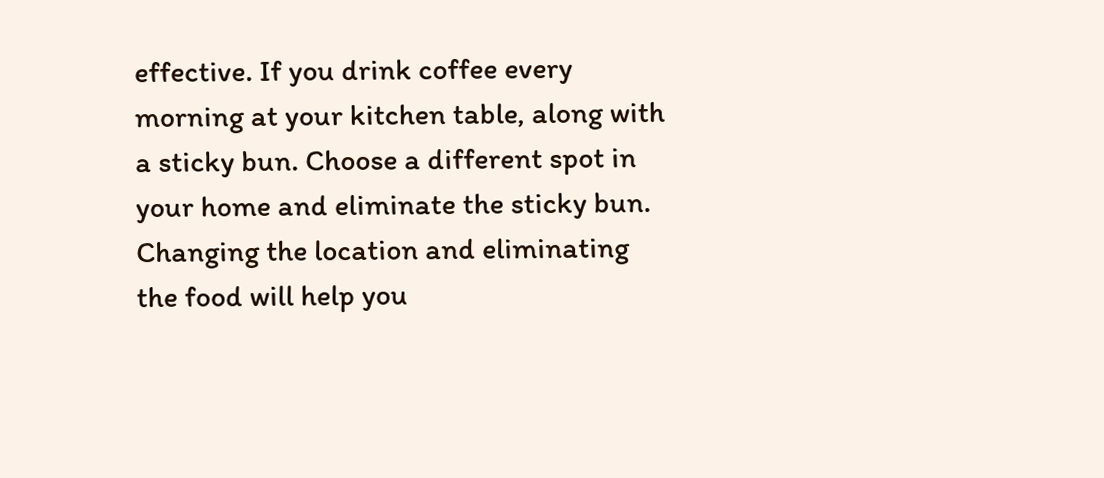effective. If you drink coffee every morning at your kitchen table, along with a sticky bun. Choose a different spot in your home and eliminate the sticky bun. Changing the location and eliminating the food will help you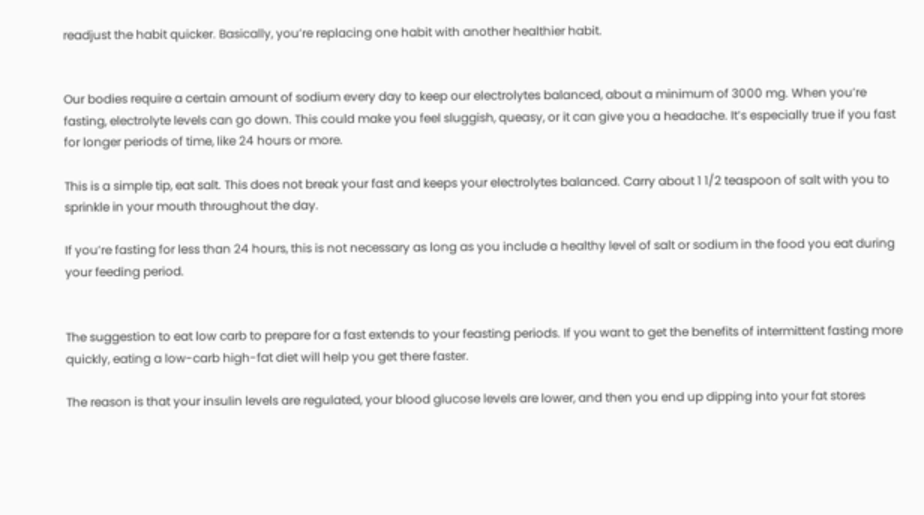readjust the habit quicker. Basically, you’re replacing one habit with another healthier habit.


Our bodies require a certain amount of sodium every day to keep our electrolytes balanced, about a minimum of 3000 mg. When you’re fasting, electrolyte levels can go down. This could make you feel sluggish, queasy, or it can give you a headache. It’s especially true if you fast for longer periods of time, like 24 hours or more.

This is a simple tip, eat salt. This does not break your fast and keeps your electrolytes balanced. Carry about 1 1/2 teaspoon of salt with you to sprinkle in your mouth throughout the day.

If you’re fasting for less than 24 hours, this is not necessary as long as you include a healthy level of salt or sodium in the food you eat during your feeding period.


The suggestion to eat low carb to prepare for a fast extends to your feasting periods. If you want to get the benefits of intermittent fasting more quickly, eating a low-carb high-fat diet will help you get there faster.

The reason is that your insulin levels are regulated, your blood glucose levels are lower, and then you end up dipping into your fat stores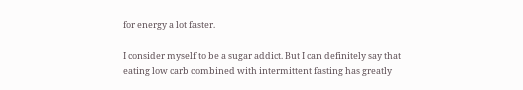for energy a lot faster.

I consider myself to be a sugar addict. But I can definitely say that eating low carb combined with intermittent fasting has greatly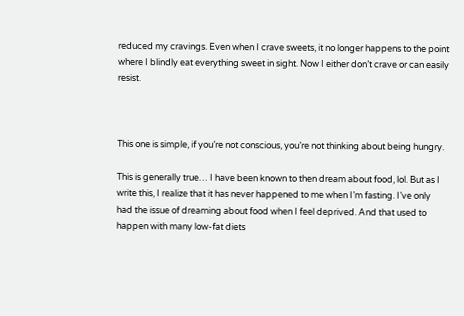reduced my cravings. Even when I crave sweets, it no longer happens to the point where I blindly eat everything sweet in sight. Now I either don’t crave or can easily resist.



This one is simple, if you’re not conscious, you’re not thinking about being hungry.

This is generally true… I have been known to then dream about food, lol. But as I write this, I realize that it has never happened to me when I’m fasting. I’ve only had the issue of dreaming about food when I feel deprived. And that used to happen with many low-fat diets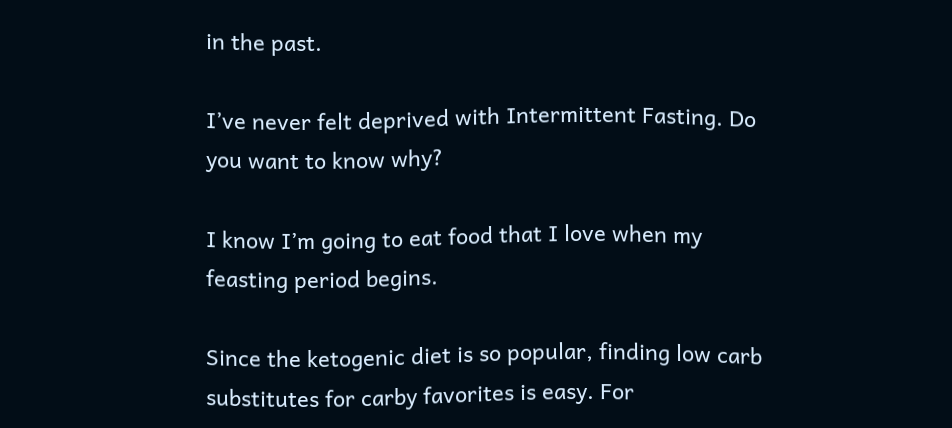in the past.

I’ve never felt deprived with Intermittent Fasting. Do you want to know why?

I know I’m going to eat food that I love when my feasting period begins.

Since the ketogenic diet is so popular, finding low carb substitutes for carby favorites is easy. For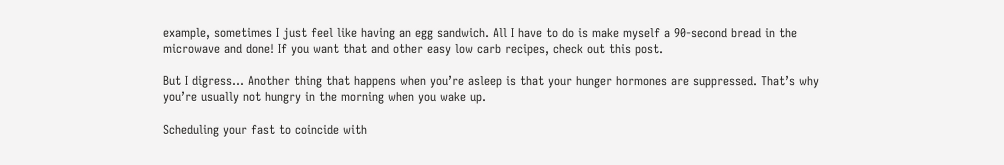example, sometimes I just feel like having an egg sandwich. All I have to do is make myself a 90-second bread in the microwave and done! If you want that and other easy low carb recipes, check out this post.

But I digress… Another thing that happens when you’re asleep is that your hunger hormones are suppressed. That’s why you’re usually not hungry in the morning when you wake up.

Scheduling your fast to coincide with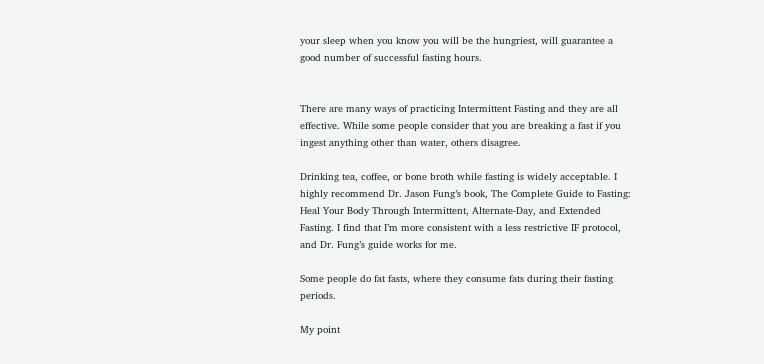your sleep when you know you will be the hungriest, will guarantee a good number of successful fasting hours.


There are many ways of practicing Intermittent Fasting and they are all effective. While some people consider that you are breaking a fast if you ingest anything other than water, others disagree.

Drinking tea, coffee, or bone broth while fasting is widely acceptable. I highly recommend Dr. Jason Fung’s book, The Complete Guide to Fasting: Heal Your Body Through Intermittent, Alternate-Day, and Extended Fasting. I find that I’m more consistent with a less restrictive IF protocol, and Dr. Fung’s guide works for me.

Some people do fat fasts, where they consume fats during their fasting periods.

My point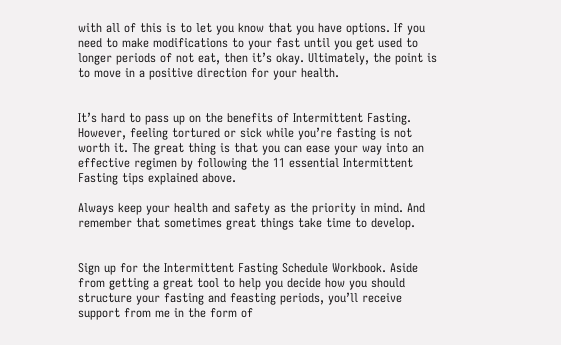with all of this is to let you know that you have options. If you need to make modifications to your fast until you get used to longer periods of not eat, then it’s okay. Ultimately, the point is to move in a positive direction for your health.


It’s hard to pass up on the benefits of Intermittent Fasting. However, feeling tortured or sick while you’re fasting is not worth it. The great thing is that you can ease your way into an effective regimen by following the 11 essential Intermittent Fasting tips explained above.

Always keep your health and safety as the priority in mind. And remember that sometimes great things take time to develop.


Sign up for the Intermittent Fasting Schedule Workbook. Aside from getting a great tool to help you decide how you should structure your fasting and feasting periods, you’ll receive support from me in the form of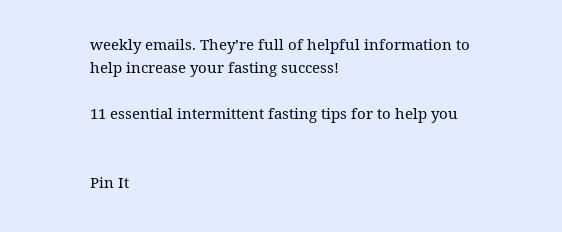weekly emails. They’re full of helpful information to help increase your fasting success!

11 essential intermittent fasting tips for to help you


Pin It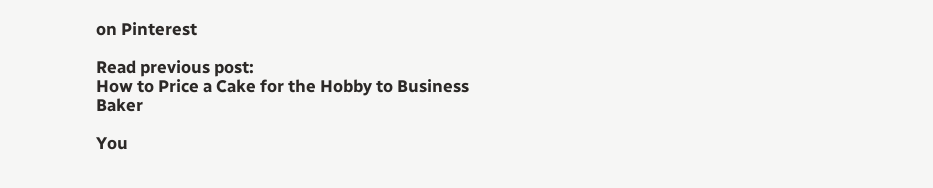on Pinterest

Read previous post:
How to Price a Cake for the Hobby to Business Baker

You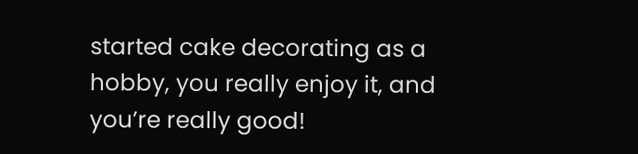started cake decorating as a hobby, you really enjoy it, and you’re really good!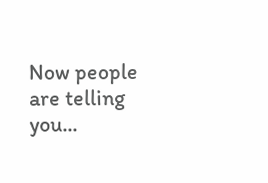Now people are telling you...